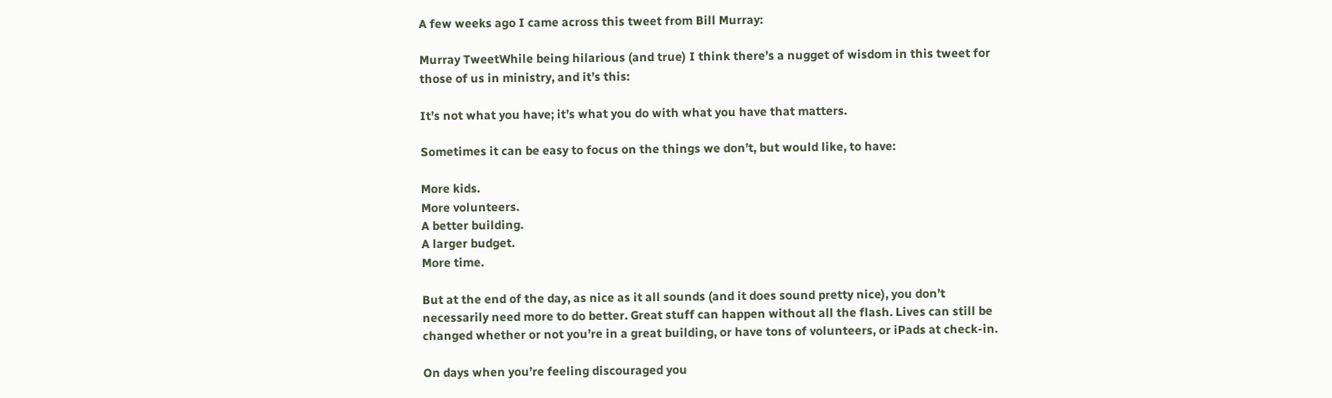A few weeks ago I came across this tweet from Bill Murray:

Murray TweetWhile being hilarious (and true) I think there’s a nugget of wisdom in this tweet for those of us in ministry, and it’s this:

It’s not what you have; it’s what you do with what you have that matters.

Sometimes it can be easy to focus on the things we don’t, but would like, to have:

More kids.
More volunteers.
A better building.
A larger budget.
More time.

But at the end of the day, as nice as it all sounds (and it does sound pretty nice), you don’t necessarily need more to do better. Great stuff can happen without all the flash. Lives can still be changed whether or not you’re in a great building, or have tons of volunteers, or iPads at check-in.

On days when you’re feeling discouraged you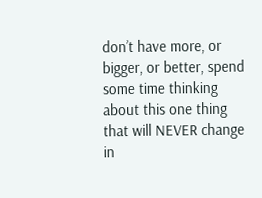don’t have more, or bigger, or better, spend some time thinking about this one thing that will NEVER change in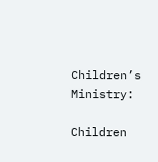Children’s Ministry:

Children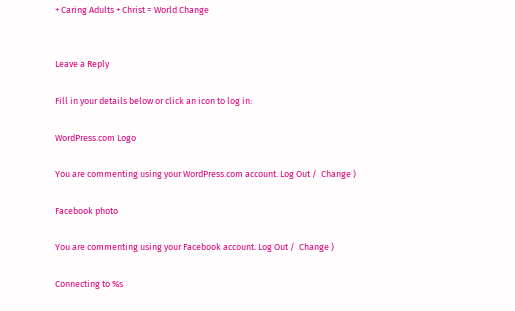+ Caring Adults + Christ = World Change


Leave a Reply

Fill in your details below or click an icon to log in:

WordPress.com Logo

You are commenting using your WordPress.com account. Log Out /  Change )

Facebook photo

You are commenting using your Facebook account. Log Out /  Change )

Connecting to %s